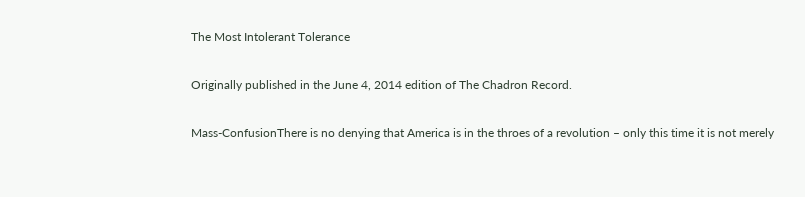The Most Intolerant Tolerance

Originally published in the June 4, 2014 edition of The Chadron Record.

Mass-ConfusionThere is no denying that America is in the throes of a revolution – only this time it is not merely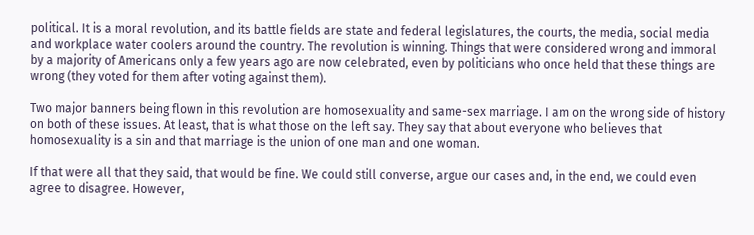political. It is a moral revolution, and its battle fields are state and federal legislatures, the courts, the media, social media and workplace water coolers around the country. The revolution is winning. Things that were considered wrong and immoral by a majority of Americans only a few years ago are now celebrated, even by politicians who once held that these things are wrong (they voted for them after voting against them).

Two major banners being flown in this revolution are homosexuality and same-sex marriage. I am on the wrong side of history on both of these issues. At least, that is what those on the left say. They say that about everyone who believes that homosexuality is a sin and that marriage is the union of one man and one woman.

If that were all that they said, that would be fine. We could still converse, argue our cases and, in the end, we could even agree to disagree. However,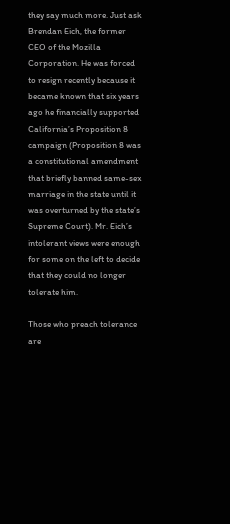they say much more. Just ask Brendan Eich, the former CEO of the Mozilla Corporation. He was forced to resign recently because it became known that six years ago he financially supported California’s Proposition 8 campaign (Proposition 8 was a constitutional amendment that briefly banned same-sex marriage in the state until it was overturned by the state’s Supreme Court). Mr. Eich’s intolerant views were enough for some on the left to decide that they could no longer tolerate him.

Those who preach tolerance are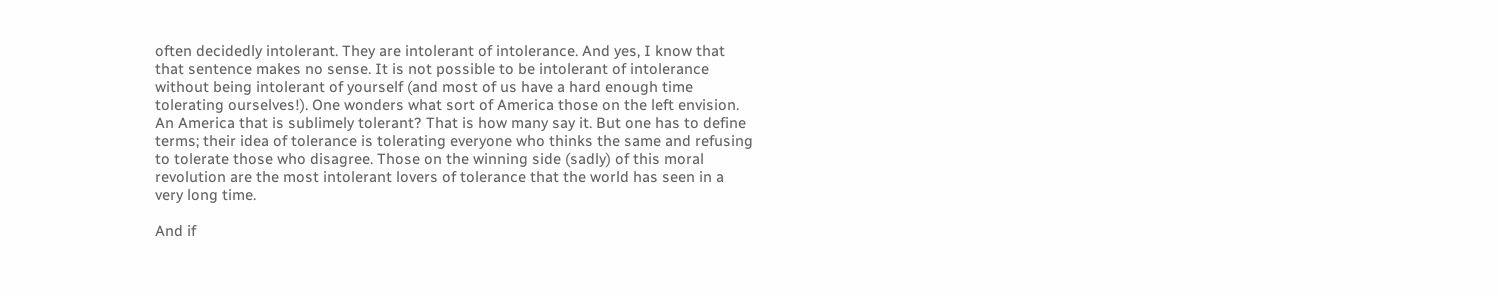often decidedly intolerant. They are intolerant of intolerance. And yes, I know that that sentence makes no sense. It is not possible to be intolerant of intolerance without being intolerant of yourself (and most of us have a hard enough time tolerating ourselves!). One wonders what sort of America those on the left envision. An America that is sublimely tolerant? That is how many say it. But one has to define terms; their idea of tolerance is tolerating everyone who thinks the same and refusing to tolerate those who disagree. Those on the winning side (sadly) of this moral revolution are the most intolerant lovers of tolerance that the world has seen in a very long time.

And if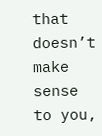that doesn’t make sense to you,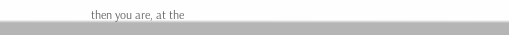then you are, at the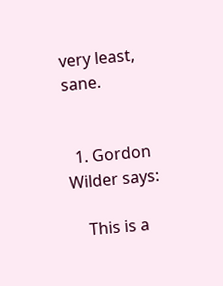very least, sane.


  1. Gordon Wilder says:

    This is a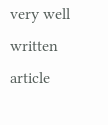very well written article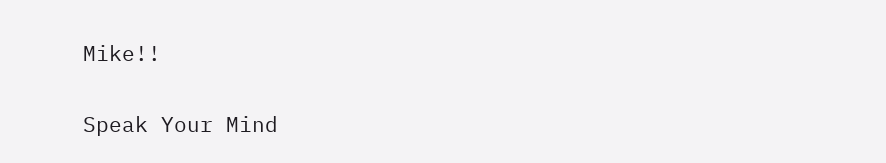Mike!!

Speak Your Mind